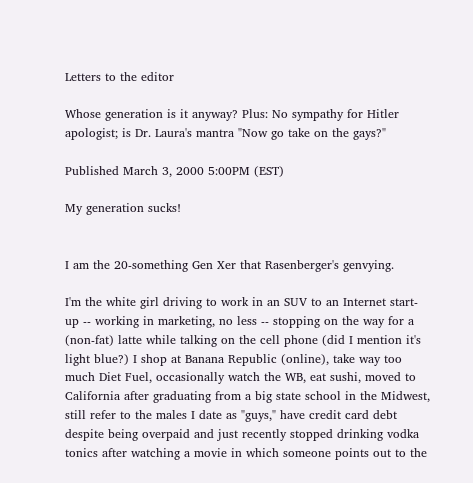Letters to the editor

Whose generation is it anyway? Plus: No sympathy for Hitler apologist; is Dr. Laura's mantra "Now go take on the gays?"

Published March 3, 2000 5:00PM (EST)

My generation sucks!


I am the 20-something Gen Xer that Rasenberger's genvying.

I'm the white girl driving to work in an SUV to an Internet start-up -- working in marketing, no less -- stopping on the way for a (non-fat) latte while talking on the cell phone (did I mention it's light blue?) I shop at Banana Republic (online), take way too much Diet Fuel, occasionally watch the WB, eat sushi, moved to California after graduating from a big state school in the Midwest, still refer to the males I date as "guys," have credit card debt despite being overpaid and just recently stopped drinking vodka tonics after watching a movie in which someone points out to the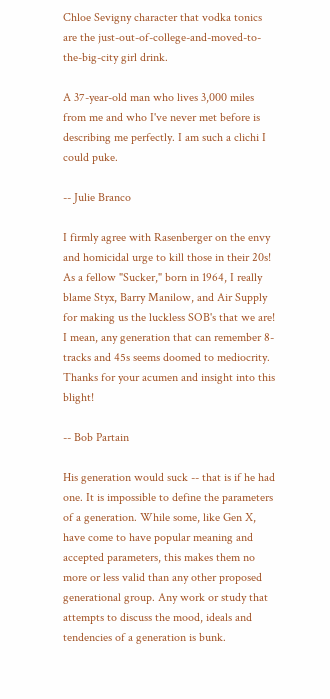Chloe Sevigny character that vodka tonics are the just-out-of-college-and-moved-to-the-big-city girl drink.

A 37-year-old man who lives 3,000 miles from me and who I've never met before is describing me perfectly. I am such a clichi I could puke.

-- Julie Branco

I firmly agree with Rasenberger on the envy and homicidal urge to kill those in their 20s! As a fellow "Sucker," born in 1964, I really blame Styx, Barry Manilow, and Air Supply for making us the luckless SOB's that we are! I mean, any generation that can remember 8-tracks and 45s seems doomed to mediocrity. Thanks for your acumen and insight into this blight!

-- Bob Partain

His generation would suck -- that is if he had one. It is impossible to define the parameters of a generation. While some, like Gen X, have come to have popular meaning and accepted parameters, this makes them no more or less valid than any other proposed generational group. Any work or study that attempts to discuss the mood, ideals and tendencies of a generation is bunk.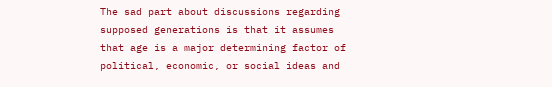The sad part about discussions regarding supposed generations is that it assumes that age is a major determining factor of political, economic, or social ideas and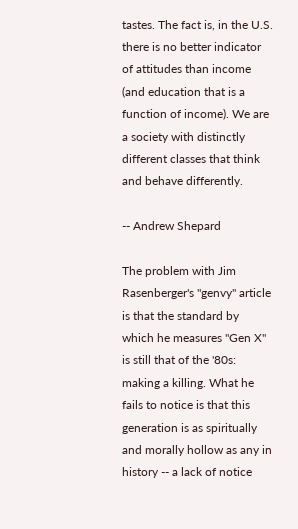tastes. The fact is, in the U.S. there is no better indicator of attitudes than income (and education that is a function of income). We are a society with distinctly different classes that think and behave differently.

-- Andrew Shepard

The problem with Jim Rasenberger's "genvy" article is that the standard by which he measures "Gen X" is still that of the '80s: making a killing. What he fails to notice is that this generation is as spiritually and morally hollow as any in history -- a lack of notice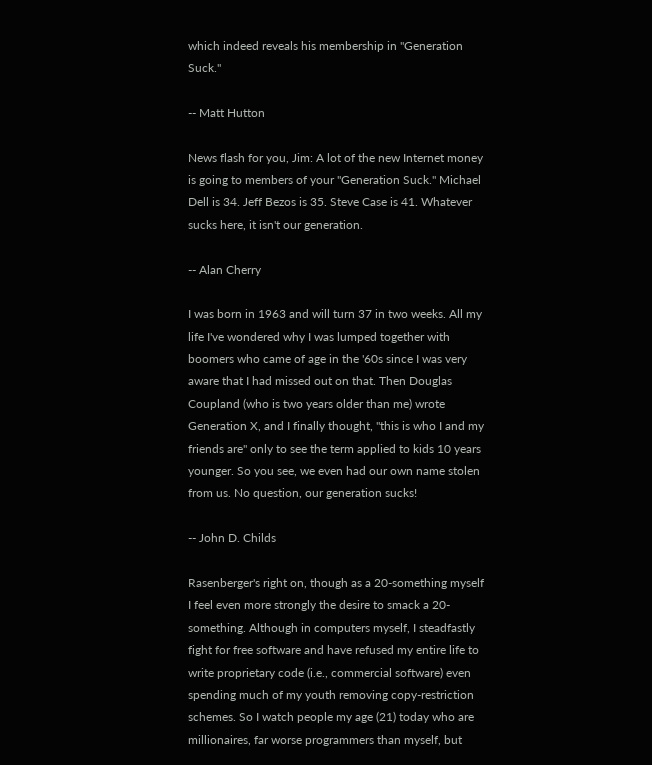which indeed reveals his membership in "Generation Suck."

-- Matt Hutton

News flash for you, Jim: A lot of the new Internet money is going to members of your "Generation Suck." Michael Dell is 34. Jeff Bezos is 35. Steve Case is 41. Whatever sucks here, it isn't our generation.

-- Alan Cherry

I was born in 1963 and will turn 37 in two weeks. All my life I've wondered why I was lumped together with boomers who came of age in the '60s since I was very aware that I had missed out on that. Then Douglas Coupland (who is two years older than me) wrote Generation X, and I finally thought, "this is who I and my friends are" only to see the term applied to kids 10 years younger. So you see, we even had our own name stolen from us. No question, our generation sucks!

-- John D. Childs

Rasenberger's right on, though as a 20-something myself I feel even more strongly the desire to smack a 20-something. Although in computers myself, I steadfastly fight for free software and have refused my entire life to write proprietary code (i.e., commercial software) even spending much of my youth removing copy-restriction schemes. So I watch people my age (21) today who are millionaires, far worse programmers than myself, but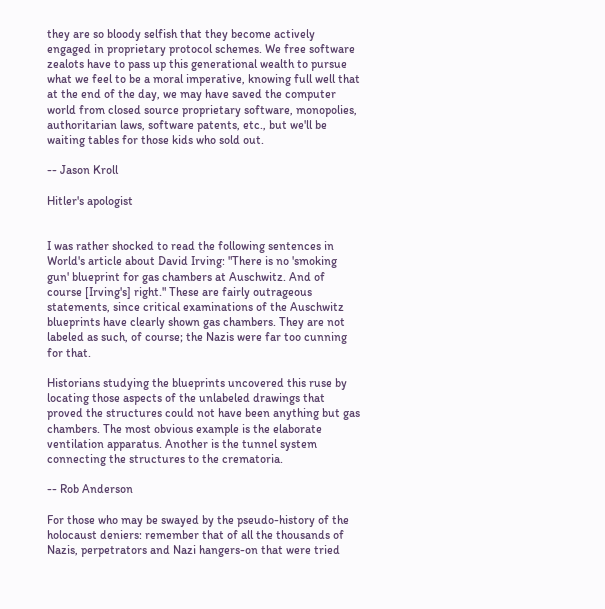they are so bloody selfish that they become actively engaged in proprietary protocol schemes. We free software zealots have to pass up this generational wealth to pursue what we feel to be a moral imperative, knowing full well that at the end of the day, we may have saved the computer world from closed source proprietary software, monopolies, authoritarian laws, software patents, etc., but we'll be waiting tables for those kids who sold out.

-- Jason Kroll

Hitler's apologist


I was rather shocked to read the following sentences in World's article about David Irving: "There is no 'smoking gun' blueprint for gas chambers at Auschwitz. And of course [Irving's] right." These are fairly outrageous statements, since critical examinations of the Auschwitz blueprints have clearly shown gas chambers. They are not labeled as such, of course; the Nazis were far too cunning for that.

Historians studying the blueprints uncovered this ruse by locating those aspects of the unlabeled drawings that proved the structures could not have been anything but gas chambers. The most obvious example is the elaborate ventilation apparatus. Another is the tunnel system connecting the structures to the crematoria.

-- Rob Anderson

For those who may be swayed by the pseudo-history of the holocaust deniers: remember that of all the thousands of Nazis, perpetrators and Nazi hangers-on that were tried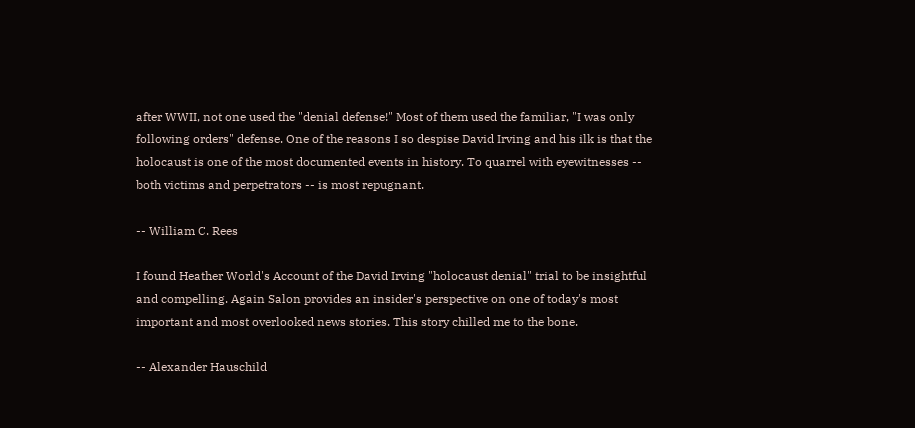after WWII, not one used the "denial defense!" Most of them used the familiar, "I was only following orders" defense. One of the reasons I so despise David Irving and his ilk is that the holocaust is one of the most documented events in history. To quarrel with eyewitnesses -- both victims and perpetrators -- is most repugnant.

-- William C. Rees

I found Heather World's Account of the David Irving "holocaust denial" trial to be insightful and compelling. Again Salon provides an insider's perspective on one of today's most important and most overlooked news stories. This story chilled me to the bone.

-- Alexander Hauschild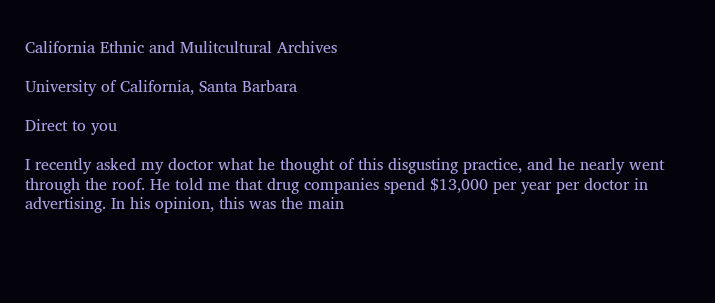California Ethnic and Mulitcultural Archives

University of California, Santa Barbara

Direct to you

I recently asked my doctor what he thought of this disgusting practice, and he nearly went through the roof. He told me that drug companies spend $13,000 per year per doctor in advertising. In his opinion, this was the main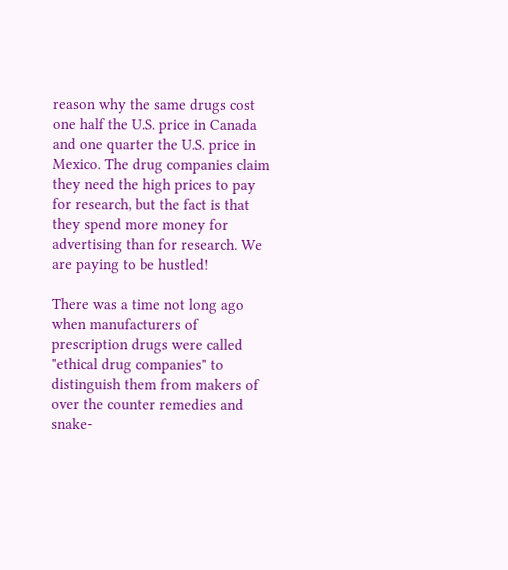reason why the same drugs cost one half the U.S. price in Canada and one quarter the U.S. price in Mexico. The drug companies claim they need the high prices to pay for research, but the fact is that they spend more money for advertising than for research. We are paying to be hustled!

There was a time not long ago when manufacturers of prescription drugs were called "ethical drug companies" to distinguish them from makers of over the counter remedies and snake-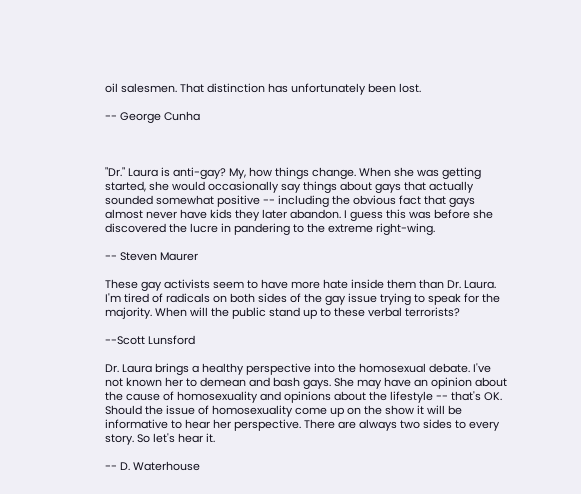oil salesmen. That distinction has unfortunately been lost.

-- George Cunha



"Dr." Laura is anti-gay? My, how things change. When she was getting started, she would occasionally say things about gays that actually sounded somewhat positive -- including the obvious fact that gays almost never have kids they later abandon. I guess this was before she discovered the lucre in pandering to the extreme right-wing.

-- Steven Maurer

These gay activists seem to have more hate inside them than Dr. Laura. I'm tired of radicals on both sides of the gay issue trying to speak for the majority. When will the public stand up to these verbal terrorists?

--Scott Lunsford

Dr. Laura brings a healthy perspective into the homosexual debate. I've not known her to demean and bash gays. She may have an opinion about the cause of homosexuality and opinions about the lifestyle -- that's OK. Should the issue of homosexuality come up on the show it will be informative to hear her perspective. There are always two sides to every story. So let's hear it.

-- D. Waterhouse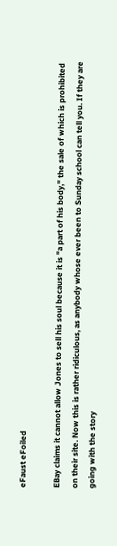eFaust eFoiled

EBay claims it cannot allow Jones to sell his soul because it is "a part of his body," the sale of which is prohibited on their site. Now this is rather ridiculous, as anybody whose ever been to Sunday school can tell you. If they are going with the story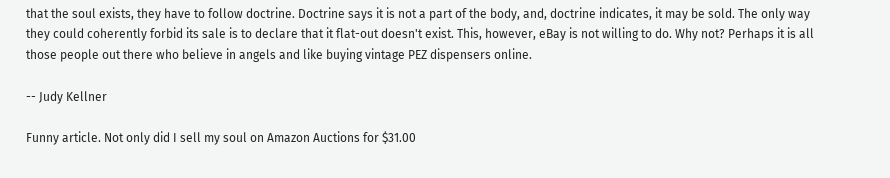that the soul exists, they have to follow doctrine. Doctrine says it is not a part of the body, and, doctrine indicates, it may be sold. The only way they could coherently forbid its sale is to declare that it flat-out doesn't exist. This, however, eBay is not willing to do. Why not? Perhaps it is all those people out there who believe in angels and like buying vintage PEZ dispensers online.

-- Judy Kellner

Funny article. Not only did I sell my soul on Amazon Auctions for $31.00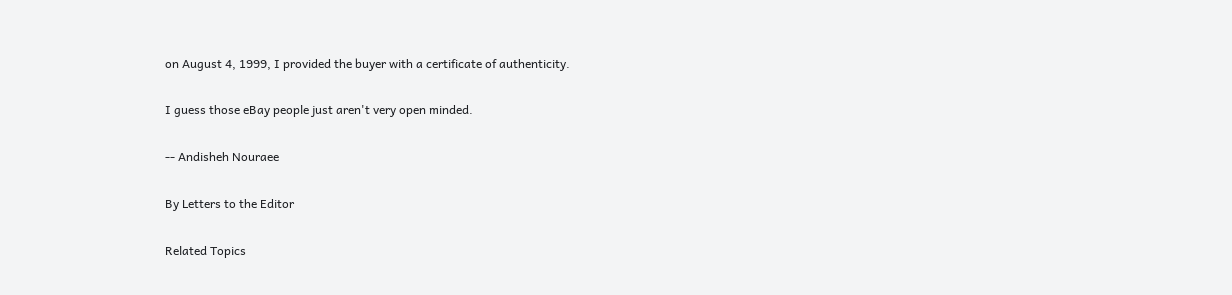on August 4, 1999, I provided the buyer with a certificate of authenticity.

I guess those eBay people just aren't very open minded.

-- Andisheh Nouraee

By Letters to the Editor

Related Topics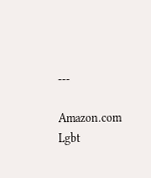---

Amazon.com Lgbt